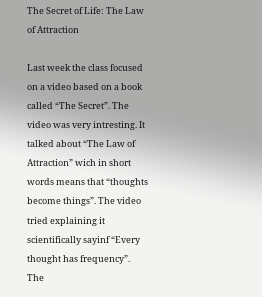The Secret of Life: The Law of Attraction

Last week the class focused on a video based on a book called “The Secret”. The video was very intresting. It talked about “The Law of Attraction” wich in short words means that “thoughts become things”. The video tried explaining it scientifically sayinf “Every thought has frequency”. The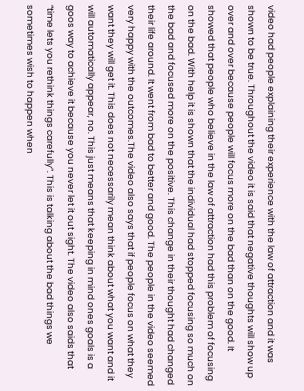video had people explaining their experience with the law of attraction and it was shown to be true. Throughout the video it is said that negative thoughts will show up over and over because people will focus more on the bad than on the good. It showed that people who believe in the law of attraction had this problem of focusing on the bad. With help it is shown that the individual had stopped focusing so much on the bad and focused more on the positive. This change in their thought had changed their life around. It went from bad to better and good. The people in the video seemed very happy with the outcomes.The video also says that if people focus on what they want they will get it. This does not necessarily mean think about what you want and it will automatically appear, no. This just means that keeping in mind ones goals is a goos way to achieve it because you never let it out sight. The video also saids that “time lets you rethink things carefully”. This is talking about the bad things we sometimes wish to happen when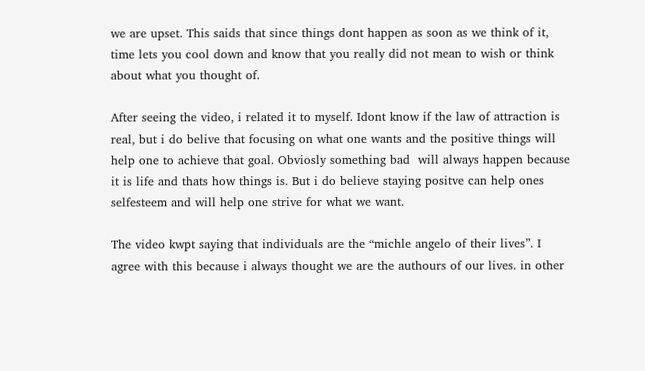we are upset. This saids that since things dont happen as soon as we think of it, time lets you cool down and know that you really did not mean to wish or think about what you thought of.

After seeing the video, i related it to myself. Idont know if the law of attraction is real, but i do belive that focusing on what one wants and the positive things will help one to achieve that goal. Obviosly something bad  will always happen because it is life and thats how things is. But i do believe staying positve can help ones selfesteem and will help one strive for what we want.

The video kwpt saying that individuals are the “michle angelo of their lives”. I agree with this because i always thought we are the authours of our lives. in other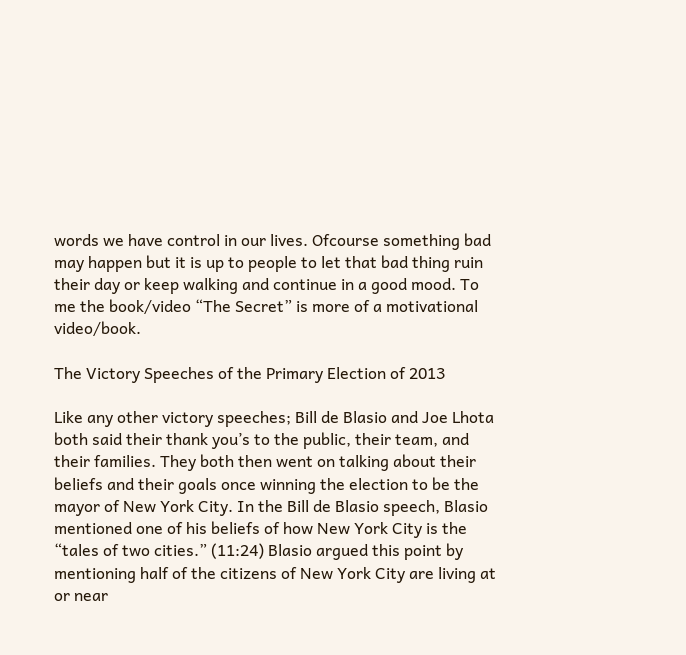words we have control in our lives. Ofcourse something bad may happen but it is up to people to let that bad thing ruin their day or keep walking and continue in a good mood. To me the book/video “The Secret” is more of a motivational video/book.

The Victory Speeches of the Primary Election of 2013

Like any other victory speeches; Bill de Blasio and Joe Lhota both said their thank you’s to the public, their team, and their families. They both then went on talking about their beliefs and their goals once winning the election to be the mayor of New York City. In the Bill de Blasio speech, Blasio mentioned one of his beliefs of how New York City is the “tales of two cities.” (11:24) Blasio argued this point by mentioning half of the citizens of New York City are living at or near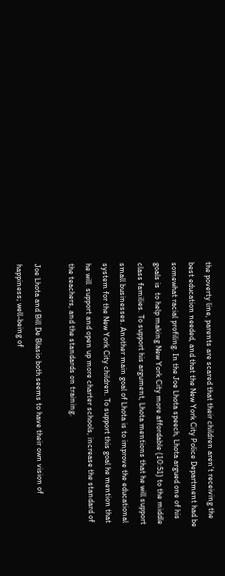the poverty line, parents are scared that their children aren’t receiving the best education needed, and that the New York City Police Department had be somewhat racial profiling. In the Joe Lhota speech, Lhota argued one of his goals is  to help making New York City more affordable (10:51) to the middle class families. To support his argument, Lhota mentions that he will support small businesses. Another main goal of Lhota is to improve the educational system for the New York City children. To support this goal he mention that he will  support and open up more charter schools, increase the standard of the teachers, and the standards on training.

Joe Lhota and Bill De Blasio both seems to have their own vision of happiness; well-being of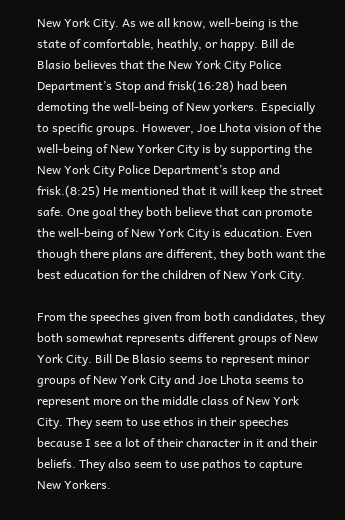New York City. As we all know, well-being is the state of comfortable, heathly, or happy. Bill de Blasio believes that the New York City Police Department’s Stop and frisk(16:28) had been demoting the well-being of New yorkers. Especially to specific groups. However, Joe Lhota vision of the well-being of New Yorker City is by supporting the New York City Police Department’s stop and frisk.(8:25) He mentioned that it will keep the street safe. One goal they both believe that can promote the well-being of New York City is education. Even though there plans are different, they both want the best education for the children of New York City.

From the speeches given from both candidates, they both somewhat represents different groups of New York City. Bill De Blasio seems to represent minor groups of New York City and Joe Lhota seems to represent more on the middle class of New York City. They seem to use ethos in their speeches because I see a lot of their character in it and their beliefs. They also seem to use pathos to capture New Yorkers.